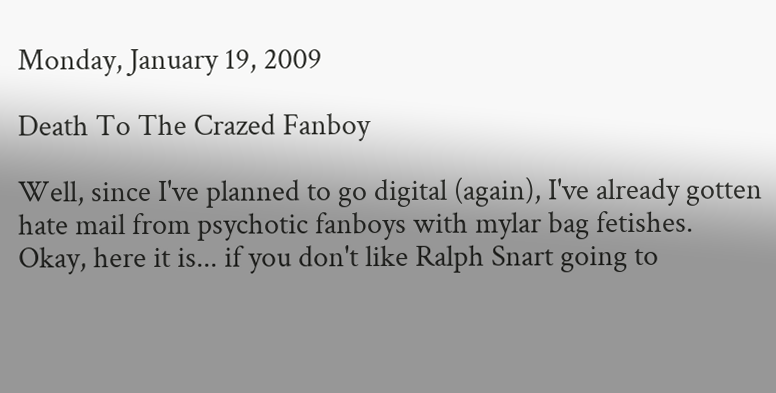Monday, January 19, 2009

Death To The Crazed Fanboy

Well, since I've planned to go digital (again), I've already gotten hate mail from psychotic fanboys with mylar bag fetishes. Okay, here it is... if you don't like Ralph Snart going to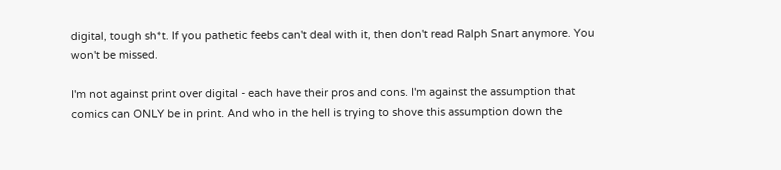digital, tough sh*t. If you pathetic feebs can't deal with it, then don't read Ralph Snart anymore. You won't be missed.

I'm not against print over digital - each have their pros and cons. I'm against the assumption that comics can ONLY be in print. And who in the hell is trying to shove this assumption down the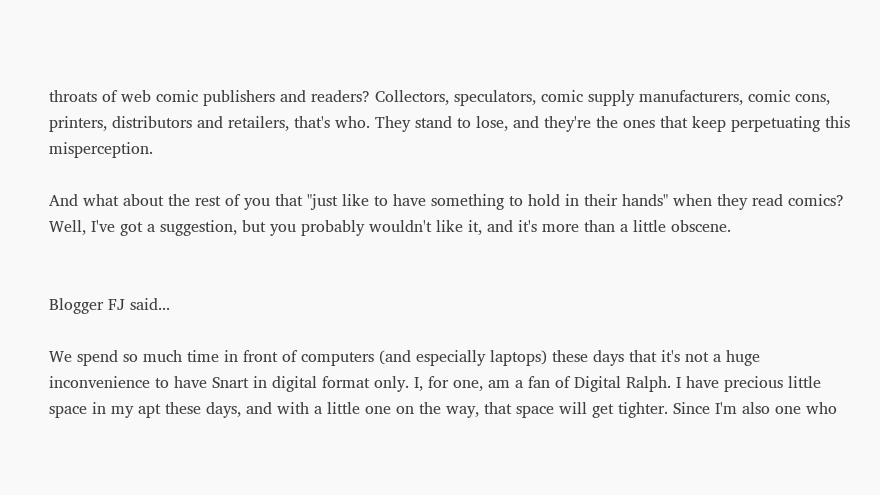throats of web comic publishers and readers? Collectors, speculators, comic supply manufacturers, comic cons, printers, distributors and retailers, that's who. They stand to lose, and they're the ones that keep perpetuating this misperception.

And what about the rest of you that "just like to have something to hold in their hands" when they read comics? Well, I've got a suggestion, but you probably wouldn't like it, and it's more than a little obscene.


Blogger FJ said...

We spend so much time in front of computers (and especially laptops) these days that it's not a huge inconvenience to have Snart in digital format only. I, for one, am a fan of Digital Ralph. I have precious little space in my apt these days, and with a little one on the way, that space will get tighter. Since I'm also one who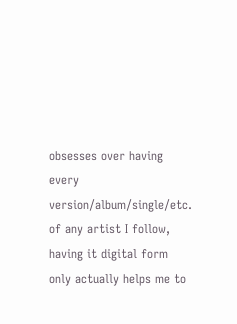obsesses over having every version/album/single/etc. of any artist I follow, having it digital form only actually helps me to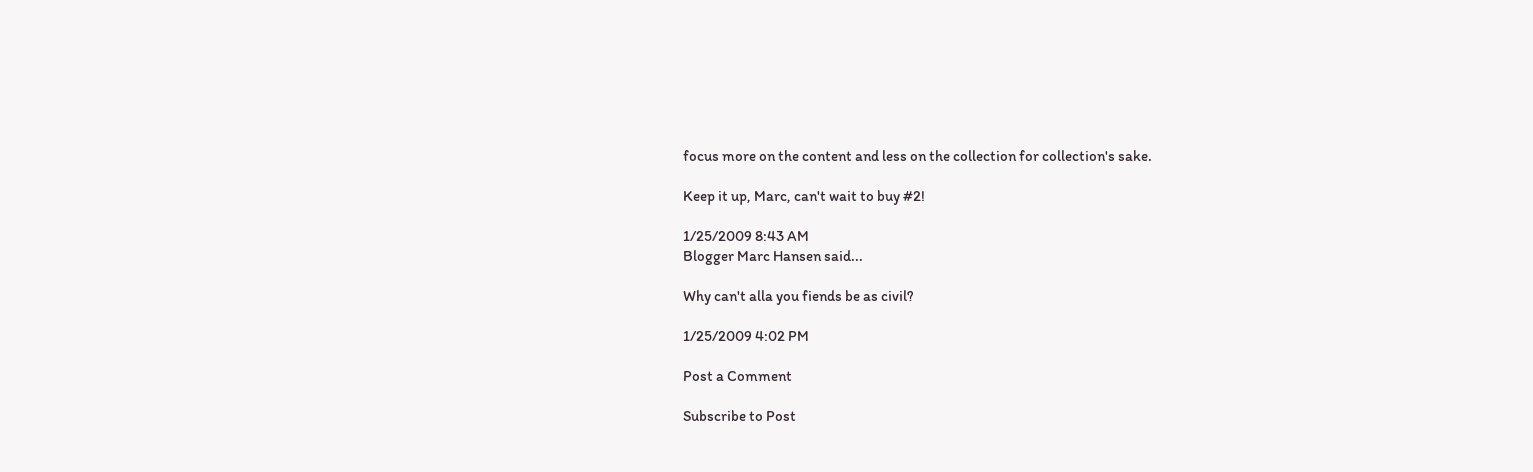focus more on the content and less on the collection for collection's sake.

Keep it up, Marc, can't wait to buy #2!

1/25/2009 8:43 AM
Blogger Marc Hansen said...

Why can't alla you fiends be as civil?

1/25/2009 4:02 PM

Post a Comment

Subscribe to Post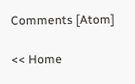Comments [Atom]

<< Home